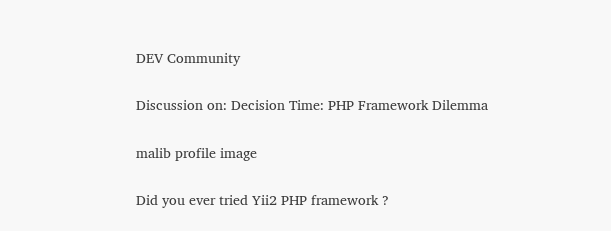DEV Community

Discussion on: Decision Time: PHP Framework Dilemma

malib profile image

Did you ever tried Yii2 PHP framework ?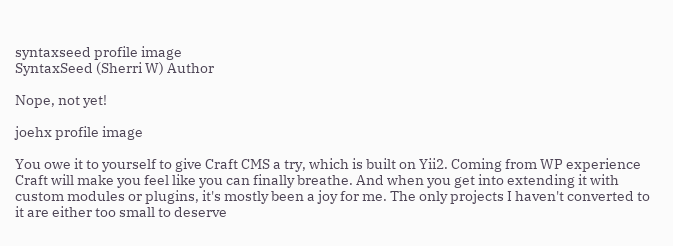syntaxseed profile image
SyntaxSeed (Sherri W) Author

Nope, not yet!

joehx profile image

You owe it to yourself to give Craft CMS a try, which is built on Yii2. Coming from WP experience Craft will make you feel like you can finally breathe. And when you get into extending it with custom modules or plugins, it's mostly been a joy for me. The only projects I haven't converted to it are either too small to deserve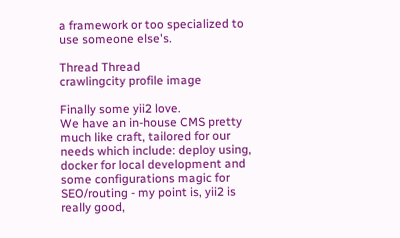a framework or too specialized to use someone else's.

Thread Thread
crawlingcity profile image

Finally some yii2 love.
We have an in-house CMS pretty much like craft, tailored for our needs which include: deploy using, docker for local development and some configurations magic for SEO/routing - my point is, yii2 is really good,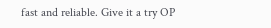fast and reliable. Give it a try OP